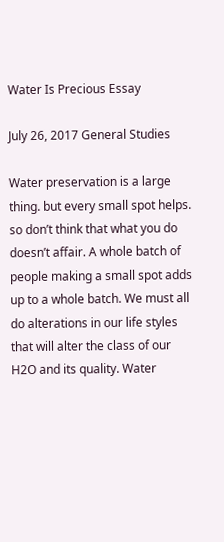Water Is Precious Essay

July 26, 2017 General Studies

Water preservation is a large thing. but every small spot helps. so don’t think that what you do doesn’t affair. A whole batch of people making a small spot adds up to a whole batch. We must all do alterations in our life styles that will alter the class of our H2O and its quality. Water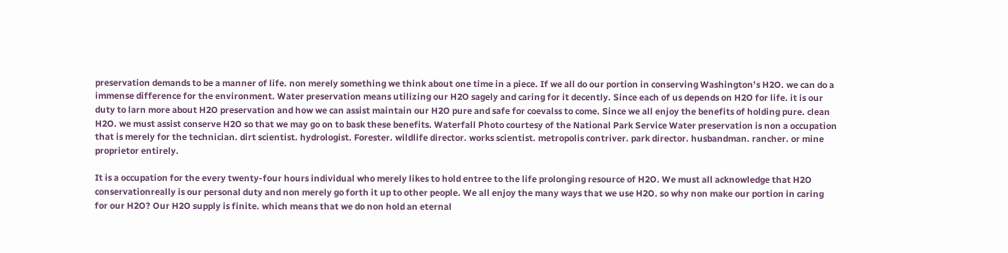preservation demands to be a manner of life. non merely something we think about one time in a piece. If we all do our portion in conserving Washington’s H2O. we can do a immense difference for the environment. Water preservation means utilizing our H2O sagely and caring for it decently. Since each of us depends on H2O for life. it is our duty to larn more about H2O preservation and how we can assist maintain our H2O pure and safe for coevalss to come. Since we all enjoy the benefits of holding pure. clean H2O. we must assist conserve H2O so that we may go on to bask these benefits. Waterfall Photo courtesy of the National Park Service Water preservation is non a occupation that is merely for the technician. dirt scientist. hydrologist. Forester. wildlife director. works scientist. metropolis contriver. park director. husbandman. rancher. or mine proprietor entirely.

It is a occupation for the every twenty-four hours individual who merely likes to hold entree to the life prolonging resource of H2O. We must all acknowledge that H2O conservationreally is our personal duty and non merely go forth it up to other people. We all enjoy the many ways that we use H2O. so why non make our portion in caring for our H2O? Our H2O supply is finite. which means that we do non hold an eternal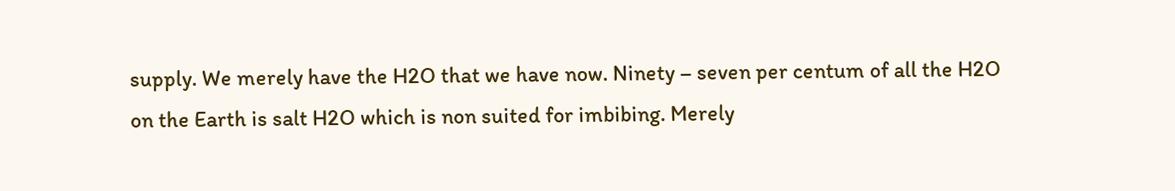supply. We merely have the H2O that we have now. Ninety – seven per centum of all the H2O on the Earth is salt H2O which is non suited for imbibing. Merely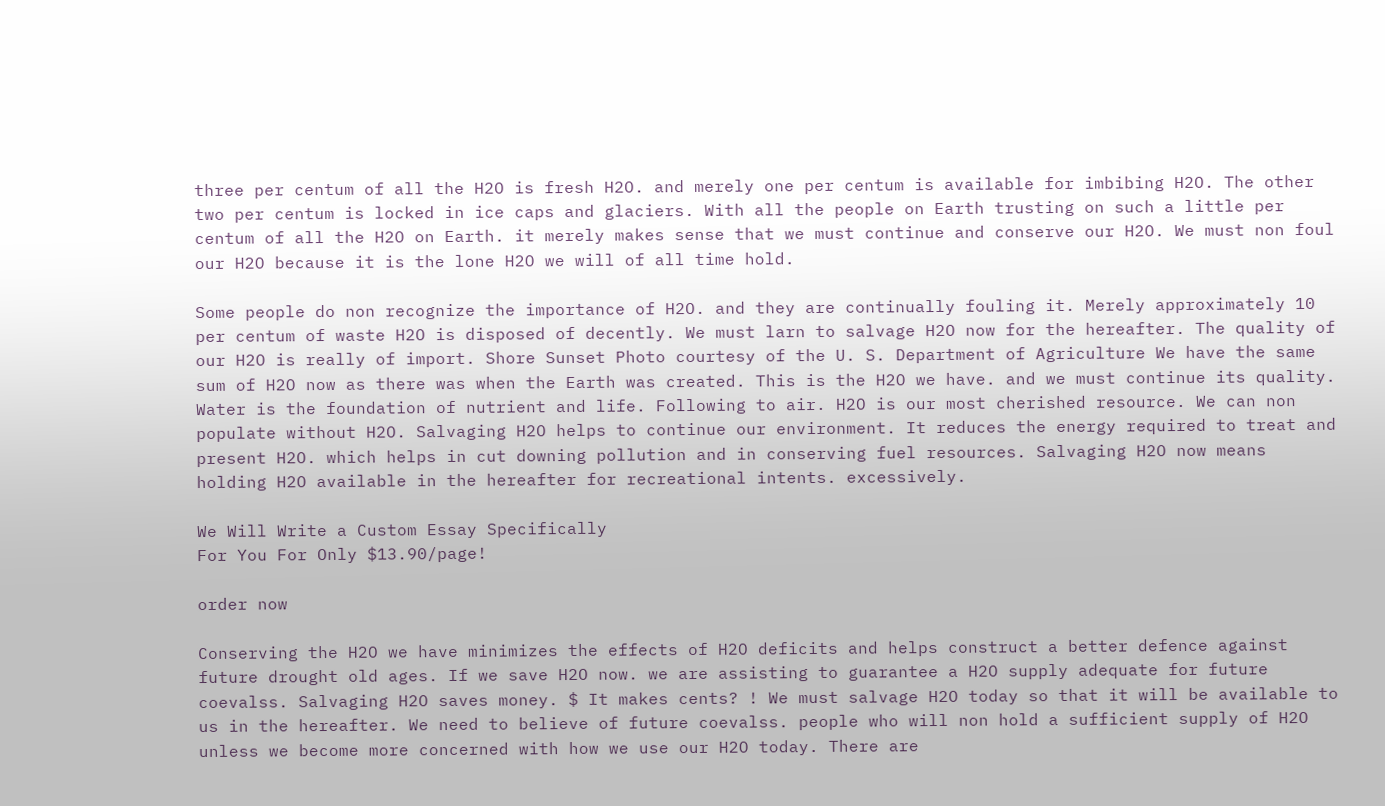three per centum of all the H2O is fresh H2O. and merely one per centum is available for imbibing H2O. The other two per centum is locked in ice caps and glaciers. With all the people on Earth trusting on such a little per centum of all the H2O on Earth. it merely makes sense that we must continue and conserve our H2O. We must non foul our H2O because it is the lone H2O we will of all time hold.

Some people do non recognize the importance of H2O. and they are continually fouling it. Merely approximately 10 per centum of waste H2O is disposed of decently. We must larn to salvage H2O now for the hereafter. The quality of our H2O is really of import. Shore Sunset Photo courtesy of the U. S. Department of Agriculture We have the same sum of H2O now as there was when the Earth was created. This is the H2O we have. and we must continue its quality. Water is the foundation of nutrient and life. Following to air. H2O is our most cherished resource. We can non populate without H2O. Salvaging H2O helps to continue our environment. It reduces the energy required to treat and present H2O. which helps in cut downing pollution and in conserving fuel resources. Salvaging H2O now means holding H2O available in the hereafter for recreational intents. excessively.

We Will Write a Custom Essay Specifically
For You For Only $13.90/page!

order now

Conserving the H2O we have minimizes the effects of H2O deficits and helps construct a better defence against future drought old ages. If we save H2O now. we are assisting to guarantee a H2O supply adequate for future coevalss. Salvaging H2O saves money. $ It makes cents? ! We must salvage H2O today so that it will be available to us in the hereafter. We need to believe of future coevalss. people who will non hold a sufficient supply of H2O unless we become more concerned with how we use our H2O today. There are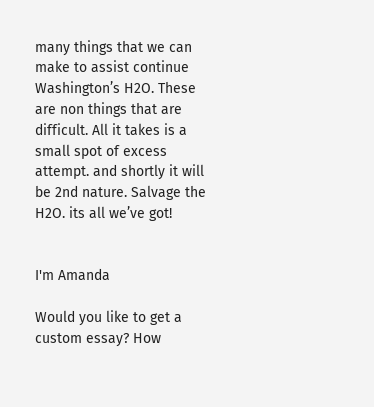many things that we can make to assist continue Washington’s H2O. These are non things that are difficult. All it takes is a small spot of excess attempt. and shortly it will be 2nd nature. Salvage the H2O. its all we’ve got!


I'm Amanda

Would you like to get a custom essay? How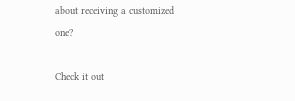about receiving a customized one?

Check it out